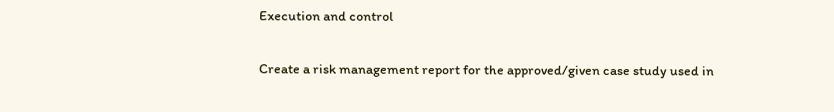Execution and control

Create a risk management report for the approved/given case study used in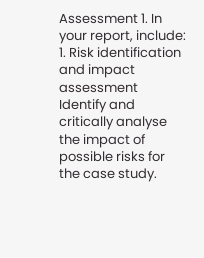Assessment 1. In
your report, include:
1. Risk identification and impact assessment
Identify and critically analyse the impact of possible risks for the case study.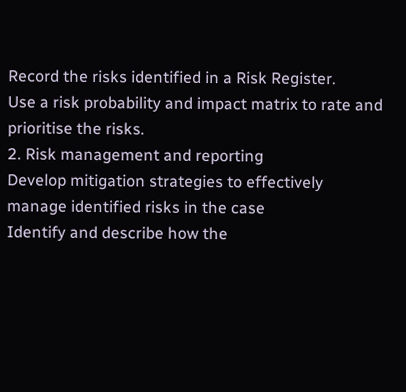Record the risks identified in a Risk Register.
Use a risk probability and impact matrix to rate and prioritise the risks.
2. Risk management and reporting
Develop mitigation strategies to effectively manage identified risks in the case
Identify and describe how the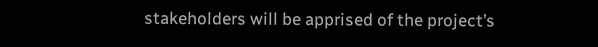stakeholders will be apprised of the project’s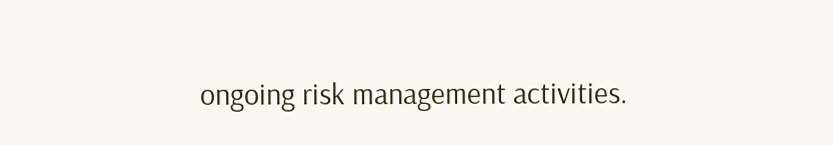ongoing risk management activities.